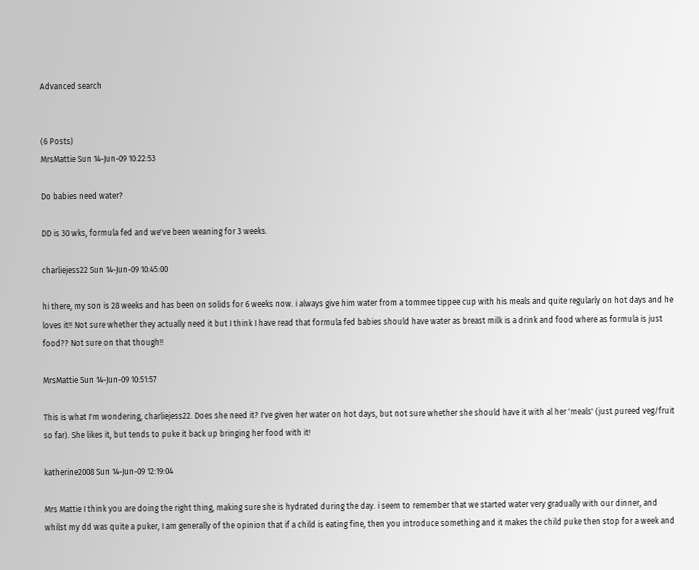Advanced search


(6 Posts)
MrsMattie Sun 14-Jun-09 10:22:53

Do babies need water?

DD is 30 wks, formula fed and we've been weaning for 3 weeks.

charliejess22 Sun 14-Jun-09 10:45:00

hi there, my son is 28 weeks and has been on solids for 6 weeks now. i always give him water from a tommee tippee cup with his meals and quite regularly on hot days and he loves it!! Not sure whether they actually need it but I think I have read that formula fed babies should have water as breast milk is a drink and food where as formula is just food?? Not sure on that though!!

MrsMattie Sun 14-Jun-09 10:51:57

This is what I'm wondering, charliejess22. Does she need it? I've given her water on hot days, but not sure whether she should have it with al her 'meals' (just pureed veg/fruit so far). She likes it, but tends to puke it back up bringing her food with it!

katherine2008 Sun 14-Jun-09 12:19:04

Mrs Mattie I think you are doing the right thing, making sure she is hydrated during the day. i seem to remember that we started water very gradually with our dinner, and whilst my dd was quite a puker, I am generally of the opinion that if a child is eating fine, then you introduce something and it makes the child puke then stop for a week and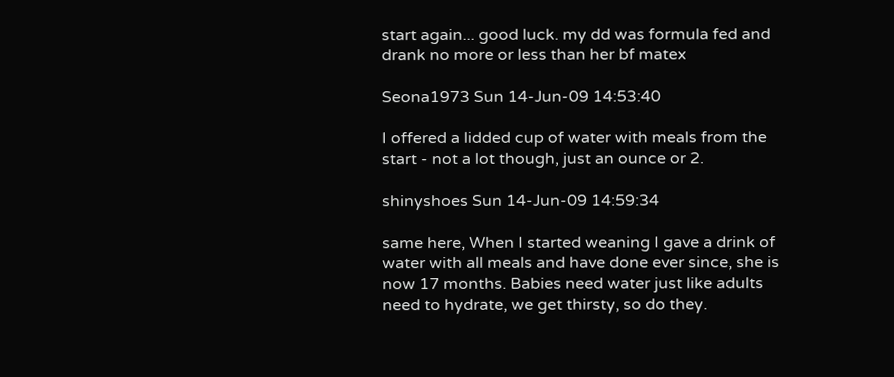start again... good luck. my dd was formula fed and drank no more or less than her bf matex

Seona1973 Sun 14-Jun-09 14:53:40

I offered a lidded cup of water with meals from the start - not a lot though, just an ounce or 2.

shinyshoes Sun 14-Jun-09 14:59:34

same here, When I started weaning I gave a drink of water with all meals and have done ever since, she is now 17 months. Babies need water just like adults need to hydrate, we get thirsty, so do they.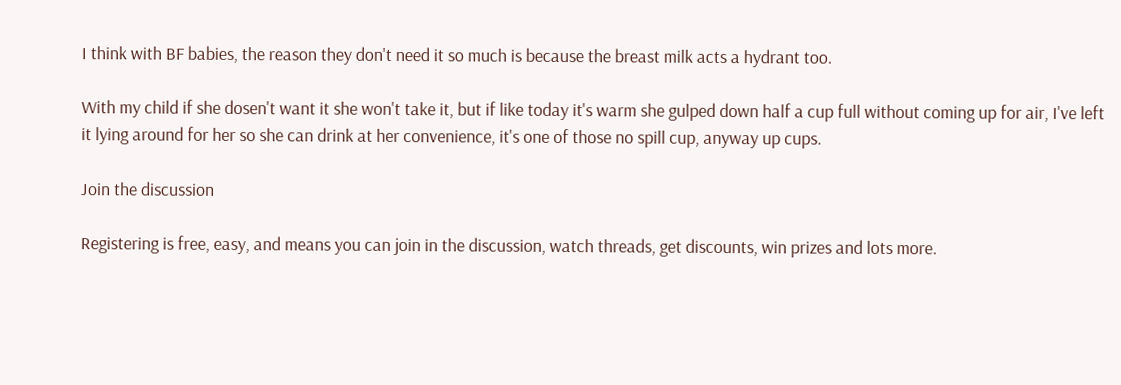I think with BF babies, the reason they don't need it so much is because the breast milk acts a hydrant too.

With my child if she dosen't want it she won't take it, but if like today it's warm she gulped down half a cup full without coming up for air, I've left it lying around for her so she can drink at her convenience, it's one of those no spill cup, anyway up cups.

Join the discussion

Registering is free, easy, and means you can join in the discussion, watch threads, get discounts, win prizes and lots more.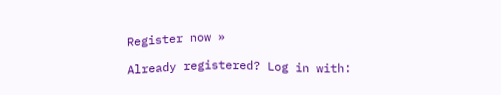Register now »

Already registered? Log in with: